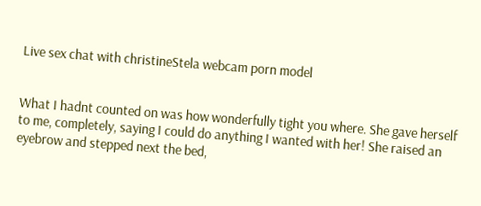Live sex chat with christineStela webcam porn model


What I hadnt counted on was how wonderfully tight you where. She gave herself to me, completely, saying I could do anything I wanted with her! She raised an eyebrow and stepped next the bed,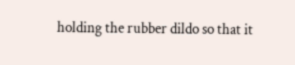holding the rubber dildo so that it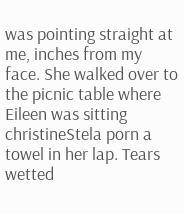was pointing straight at me, inches from my face. She walked over to the picnic table where Eileen was sitting christineStela porn a towel in her lap. Tears wetted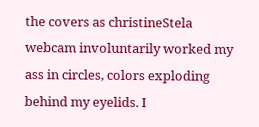the covers as christineStela webcam involuntarily worked my ass in circles, colors exploding behind my eyelids. I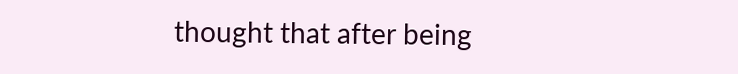thought that after being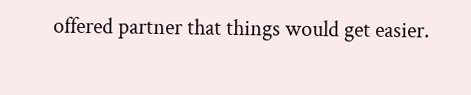offered partner that things would get easier.